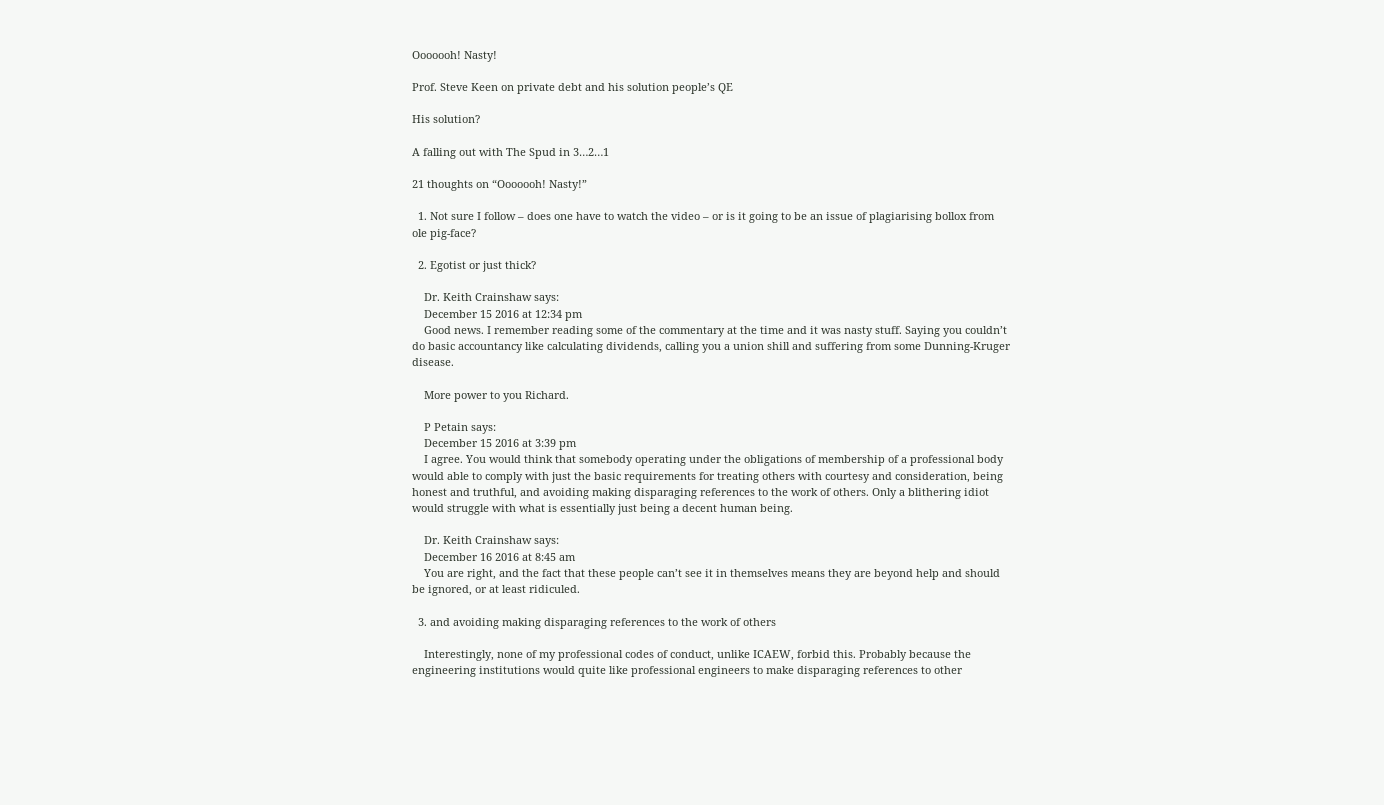Ooooooh! Nasty!

Prof. Steve Keen on private debt and his solution people’s QE

His solution?

A falling out with The Spud in 3…2…1

21 thoughts on “Ooooooh! Nasty!”

  1. Not sure I follow – does one have to watch the video – or is it going to be an issue of plagiarising bollox from ole pig-face?

  2. Egotist or just thick?

    Dr. Keith Crainshaw says:
    December 15 2016 at 12:34 pm
    Good news. I remember reading some of the commentary at the time and it was nasty stuff. Saying you couldn’t do basic accountancy like calculating dividends, calling you a union shill and suffering from some Dunning-Kruger disease.

    More power to you Richard.

    P Petain says:
    December 15 2016 at 3:39 pm
    I agree. You would think that somebody operating under the obligations of membership of a professional body would able to comply with just the basic requirements for treating others with courtesy and consideration, being honest and truthful, and avoiding making disparaging references to the work of others. Only a blithering idiot would struggle with what is essentially just being a decent human being.

    Dr. Keith Crainshaw says:
    December 16 2016 at 8:45 am
    You are right, and the fact that these people can’t see it in themselves means they are beyond help and should be ignored, or at least ridiculed.

  3. and avoiding making disparaging references to the work of others

    Interestingly, none of my professional codes of conduct, unlike ICAEW, forbid this. Probably because the engineering institutions would quite like professional engineers to make disparaging references to other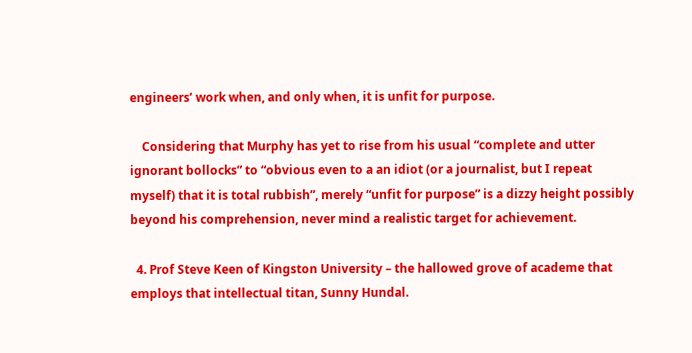engineers’ work when, and only when, it is unfit for purpose.

    Considering that Murphy has yet to rise from his usual “complete and utter ignorant bollocks” to “obvious even to a an idiot (or a journalist, but I repeat myself) that it is total rubbish”, merely “unfit for purpose” is a dizzy height possibly beyond his comprehension, never mind a realistic target for achievement.

  4. Prof Steve Keen of Kingston University – the hallowed grove of academe that employs that intellectual titan, Sunny Hundal.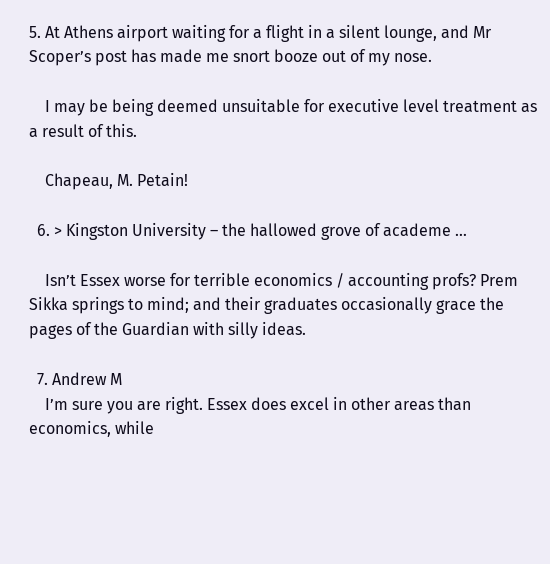5. At Athens airport waiting for a flight in a silent lounge, and Mr Scoper’s post has made me snort booze out of my nose.

    I may be being deemed unsuitable for executive level treatment as a result of this.

    Chapeau, M. Petain!

  6. > Kingston University – the hallowed grove of academe …

    Isn’t Essex worse for terrible economics / accounting profs? Prem Sikka springs to mind; and their graduates occasionally grace the pages of the Guardian with silly ideas.

  7. Andrew M
    I’m sure you are right. Essex does excel in other areas than economics, while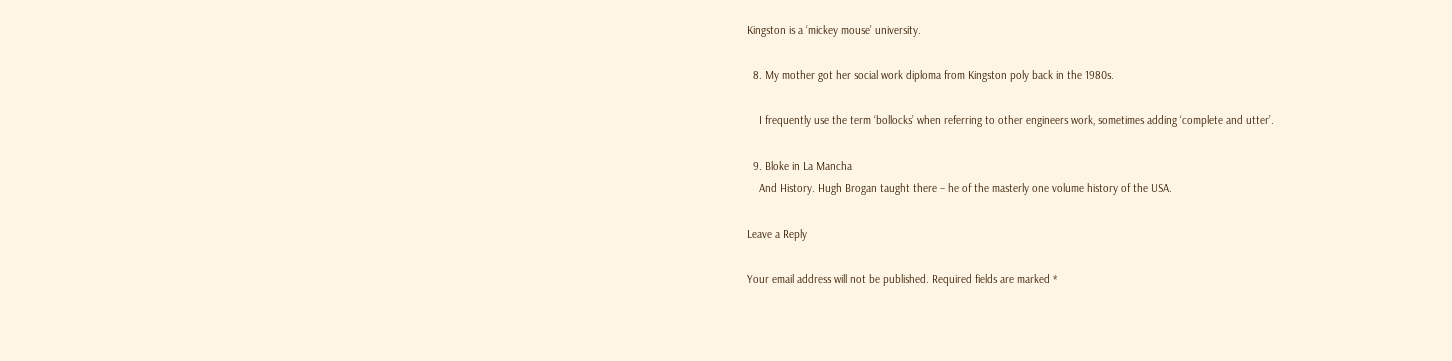Kingston is a ‘mickey mouse’ university.

  8. My mother got her social work diploma from Kingston poly back in the 1980s.

    I frequently use the term ‘bollocks’ when referring to other engineers work, sometimes adding ‘complete and utter’.

  9. Bloke in La Mancha
    And History. Hugh Brogan taught there – he of the masterly one volume history of the USA.

Leave a Reply

Your email address will not be published. Required fields are marked *